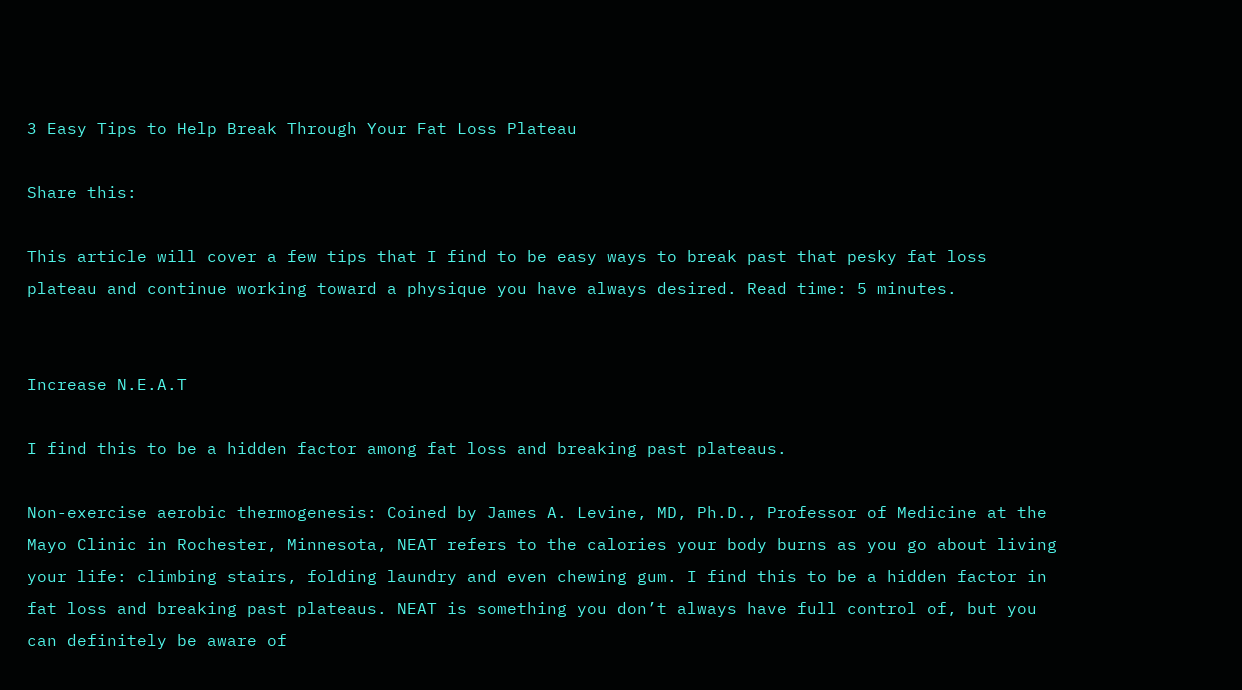3 Easy Tips to Help Break Through Your Fat Loss Plateau

Share this:

This article will cover a few tips that I find to be easy ways to break past that pesky fat loss plateau and continue working toward a physique you have always desired. Read time: 5 minutes.


Increase N.E.A.T

I find this to be a hidden factor among fat loss and breaking past plateaus.

Non-exercise aerobic thermogenesis: Coined by James A. Levine, MD, Ph.D., Professor of Medicine at the Mayo Clinic in Rochester, Minnesota, NEAT refers to the calories your body burns as you go about living your life: climbing stairs, folding laundry and even chewing gum. I find this to be a hidden factor in fat loss and breaking past plateaus. NEAT is something you don’t always have full control of, but you can definitely be aware of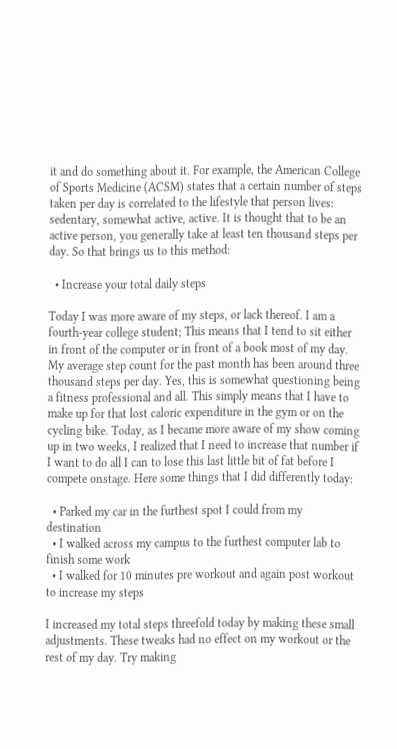it and do something about it. For example, the American College of Sports Medicine (ACSM) states that a certain number of steps taken per day is correlated to the lifestyle that person lives: sedentary, somewhat active, active. It is thought that to be an active person, you generally take at least ten thousand steps per day. So that brings us to this method:

  • Increase your total daily steps

Today I was more aware of my steps, or lack thereof. I am a fourth-year college student; This means that I tend to sit either in front of the computer or in front of a book most of my day. My average step count for the past month has been around three thousand steps per day. Yes, this is somewhat questioning being a fitness professional and all. This simply means that I have to make up for that lost caloric expenditure in the gym or on the cycling bike. Today, as I became more aware of my show coming up in two weeks, I realized that I need to increase that number if I want to do all I can to lose this last little bit of fat before I compete onstage. Here some things that I did differently today:

  • Parked my car in the furthest spot I could from my destination
  • I walked across my campus to the furthest computer lab to finish some work
  • I walked for 10 minutes pre workout and again post workout to increase my steps

I increased my total steps threefold today by making these small adjustments. These tweaks had no effect on my workout or the rest of my day. Try making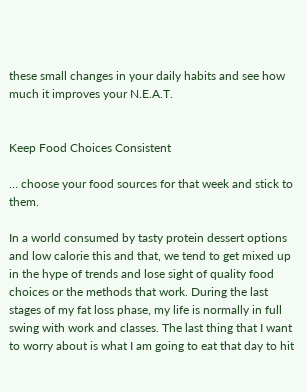these small changes in your daily habits and see how much it improves your N.E.A.T.


Keep Food Choices Consistent

… choose your food sources for that week and stick to them.

In a world consumed by tasty protein dessert options and low calorie this and that, we tend to get mixed up in the hype of trends and lose sight of quality food choices or the methods that work. During the last stages of my fat loss phase, my life is normally in full swing with work and classes. The last thing that I want to worry about is what I am going to eat that day to hit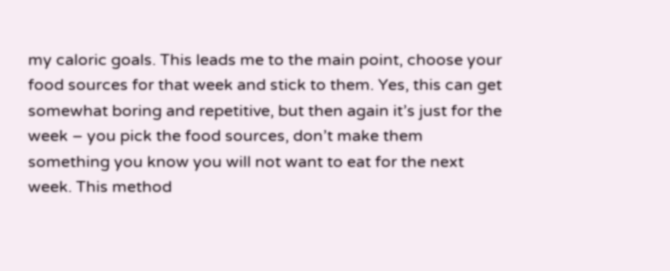my caloric goals. This leads me to the main point, choose your food sources for that week and stick to them. Yes, this can get somewhat boring and repetitive, but then again it’s just for the week – you pick the food sources, don’t make them something you know you will not want to eat for the next week. This method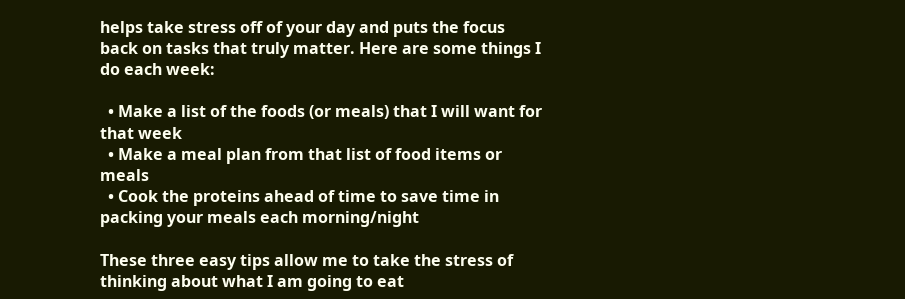helps take stress off of your day and puts the focus back on tasks that truly matter. Here are some things I do each week:

  • Make a list of the foods (or meals) that I will want for that week
  • Make a meal plan from that list of food items or meals
  • Cook the proteins ahead of time to save time in packing your meals each morning/night

These three easy tips allow me to take the stress of thinking about what I am going to eat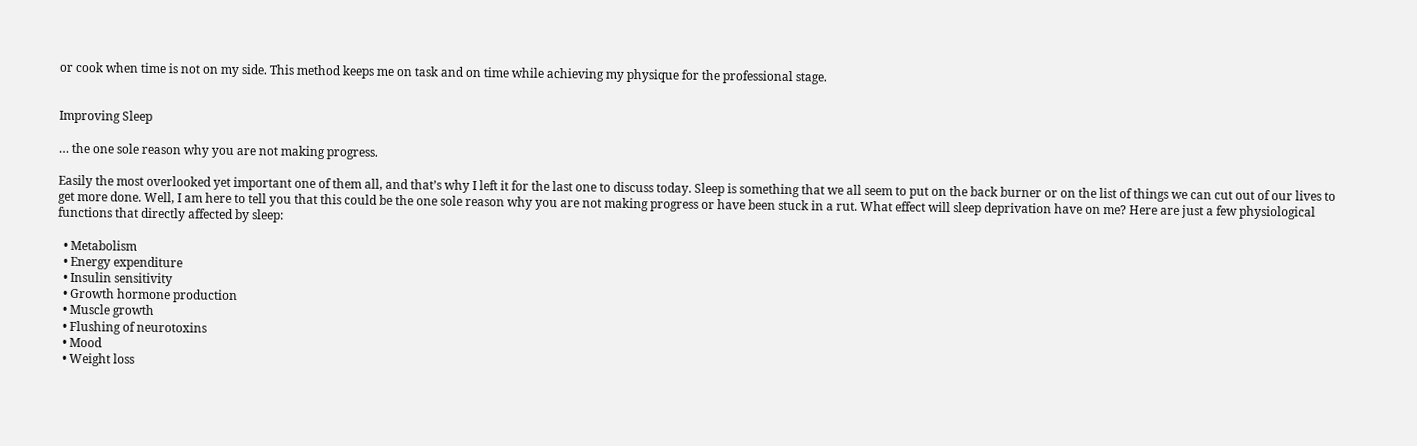or cook when time is not on my side. This method keeps me on task and on time while achieving my physique for the professional stage.


Improving Sleep

… the one sole reason why you are not making progress.

Easily the most overlooked yet important one of them all, and that’s why I left it for the last one to discuss today. Sleep is something that we all seem to put on the back burner or on the list of things we can cut out of our lives to get more done. Well, I am here to tell you that this could be the one sole reason why you are not making progress or have been stuck in a rut. What effect will sleep deprivation have on me? Here are just a few physiological functions that directly affected by sleep:

  • Metabolism
  • Energy expenditure
  • Insulin sensitivity
  • Growth hormone production
  • Muscle growth
  • Flushing of neurotoxins
  • Mood
  • Weight loss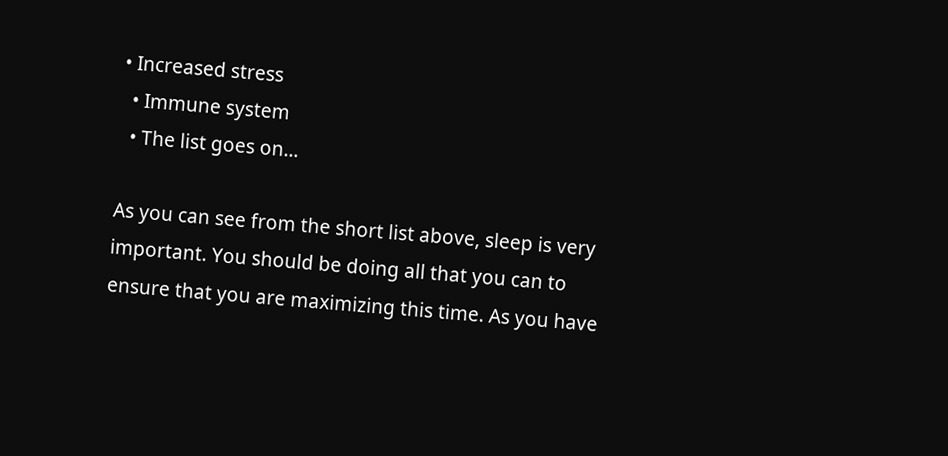• Increased stress
  • Immune system
  • The list goes on…

As you can see from the short list above, sleep is very important. You should be doing all that you can to ensure that you are maximizing this time. As you have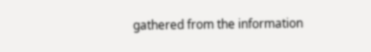gathered from the information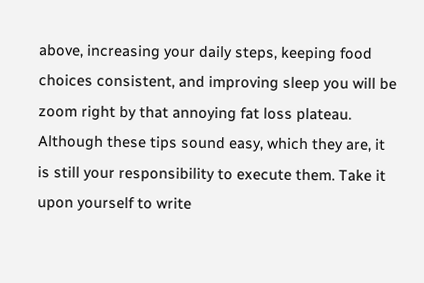above, increasing your daily steps, keeping food choices consistent, and improving sleep you will be zoom right by that annoying fat loss plateau. Although these tips sound easy, which they are, it is still your responsibility to execute them. Take it upon yourself to write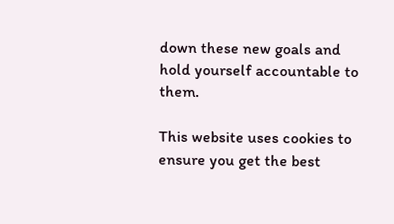down these new goals and hold yourself accountable to them.

This website uses cookies to ensure you get the best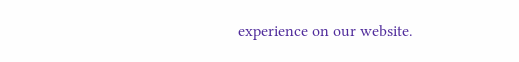experience on our website.